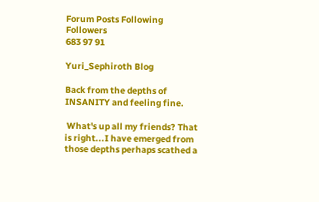Forum Posts Following Followers
683 97 91

Yuri_Sephiroth Blog

Back from the depths of INSANITY and feeling fine.

 What's up all my friends? That is right...I have emerged from those depths perhaps scathed a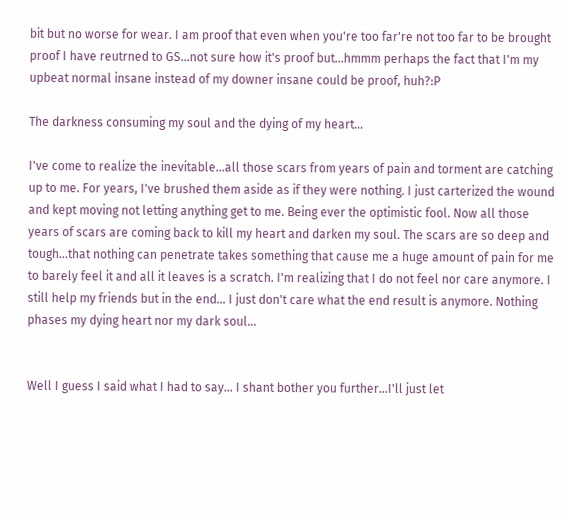bit but no worse for wear. I am proof that even when you're too far're not too far to be brought proof I have reutrned to GS...not sure how it's proof but...hmmm perhaps the fact that I'm my upbeat normal insane instead of my downer insane could be proof, huh?:P

The darkness consuming my soul and the dying of my heart...

I've come to realize the inevitable...all those scars from years of pain and torment are catching up to me. For years, I've brushed them aside as if they were nothing. I just carterized the wound and kept moving not letting anything get to me. Being ever the optimistic fool. Now all those years of scars are coming back to kill my heart and darken my soul. The scars are so deep and tough...that nothing can penetrate takes something that cause me a huge amount of pain for me to barely feel it and all it leaves is a scratch. I'm realizing that I do not feel nor care anymore. I still help my friends but in the end... I just don't care what the end result is anymore. Nothing phases my dying heart nor my dark soul...


Well I guess I said what I had to say... I shant bother you further...I'll just let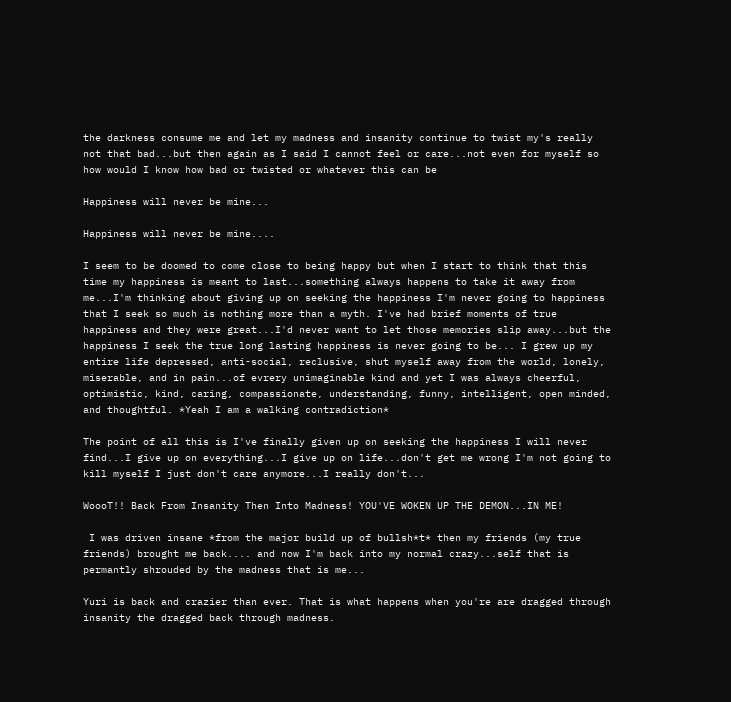the darkness consume me and let my madness and insanity continue to twist my's really not that bad...but then again as I said I cannot feel or care...not even for myself so how would I know how bad or twisted or whatever this can be

Happiness will never be mine...

Happiness will never be mine....

I seem to be doomed to come close to being happy but when I start to think that this time my happiness is meant to last...something always happens to take it away from me...I'm thinking about giving up on seeking the happiness I'm never going to happiness that I seek so much is nothing more than a myth. I've had brief moments of true happiness and they were great...I'd never want to let those memories slip away...but the happiness I seek the true long lasting happiness is never going to be... I grew up my entire life depressed, anti-social, reclusive, shut myself away from the world, lonely, miserable, and in pain...of evrery unimaginable kind and yet I was always cheerful, optimistic, kind, caring, compassionate, understanding, funny, intelligent, open minded, and thoughtful. *Yeah I am a walking contradiction*

The point of all this is I've finally given up on seeking the happiness I will never find...I give up on everything...I give up on life...don't get me wrong I'm not going to kill myself I just don't care anymore...I really don't...

WoooT!! Back From Insanity Then Into Madness! YOU'VE WOKEN UP THE DEMON...IN ME!

 I was driven insane *from the major build up of bullsh*t* then my friends (my true friends) brought me back.... and now I'm back into my normal crazy...self that is permantly shrouded by the madness that is me...

Yuri is back and crazier than ever. That is what happens when you're are dragged through insanity the dragged back through madness.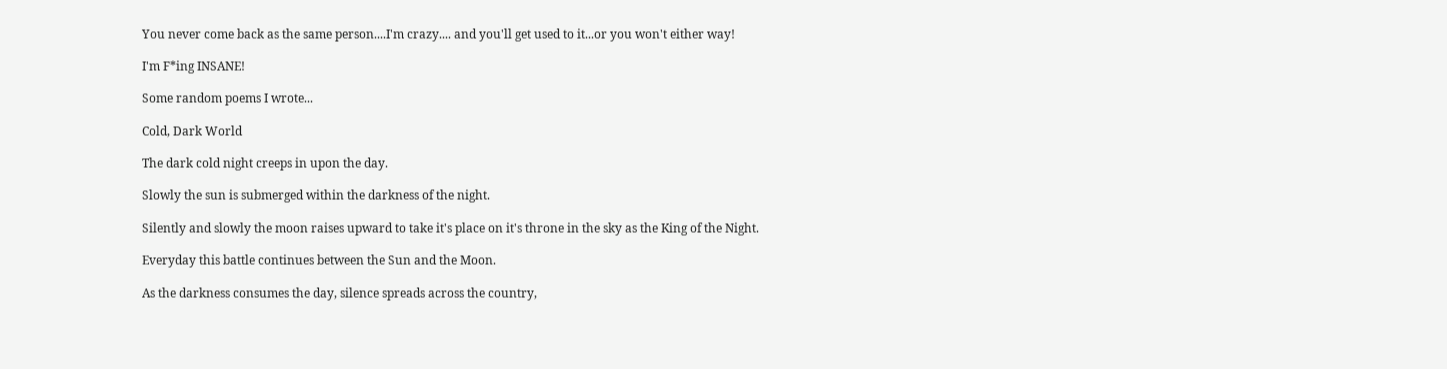You never come back as the same person....I'm crazy.... and you'll get used to it...or you won't either way!

I'm F*ing INSANE!

Some random poems I wrote...

Cold, Dark World

The dark cold night creeps in upon the day.

Slowly the sun is submerged within the darkness of the night.

Silently and slowly the moon raises upward to take it's place on it's throne in the sky as the King of the Night.

Everyday this battle continues between the Sun and the Moon.

As the darkness consumes the day, silence spreads across the country,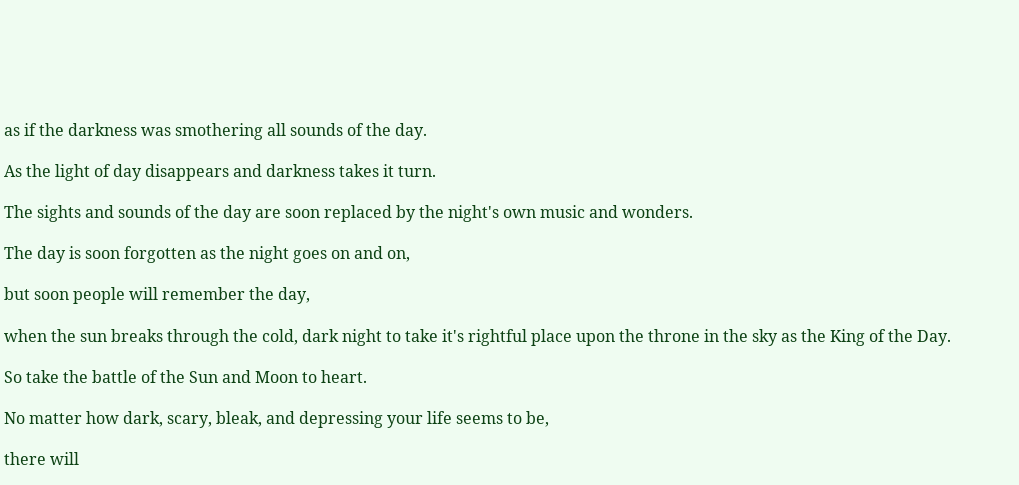as if the darkness was smothering all sounds of the day.

As the light of day disappears and darkness takes it turn.

The sights and sounds of the day are soon replaced by the night's own music and wonders.

The day is soon forgotten as the night goes on and on,

but soon people will remember the day,

when the sun breaks through the cold, dark night to take it's rightful place upon the throne in the sky as the King of the Day.

So take the battle of the Sun and Moon to heart.

No matter how dark, scary, bleak, and depressing your life seems to be,

there will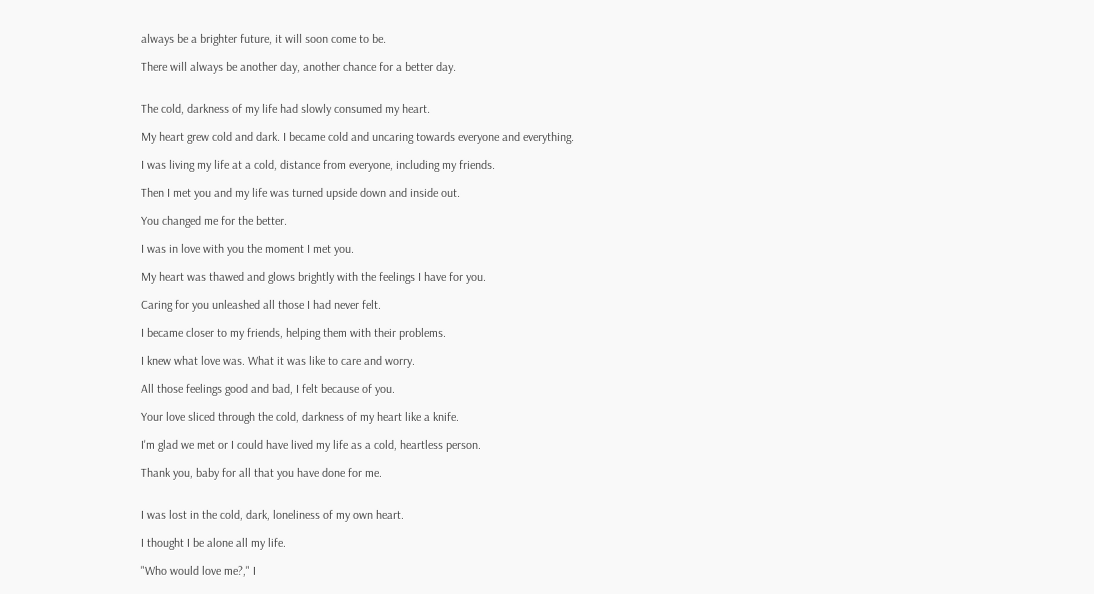always be a brighter future, it will soon come to be.

There will always be another day, another chance for a better day.


The cold, darkness of my life had slowly consumed my heart.

My heart grew cold and dark. I became cold and uncaring towards everyone and everything.

I was living my life at a cold, distance from everyone, including my friends.

Then I met you and my life was turned upside down and inside out.

You changed me for the better.

I was in love with you the moment I met you.

My heart was thawed and glows brightly with the feelings I have for you.

Caring for you unleashed all those I had never felt.

I became closer to my friends, helping them with their problems.

I knew what love was. What it was like to care and worry.

All those feelings good and bad, I felt because of you.

Your love sliced through the cold, darkness of my heart like a knife.

I'm glad we met or I could have lived my life as a cold, heartless person.

Thank you, baby for all that you have done for me.


I was lost in the cold, dark, loneliness of my own heart.

I thought I be alone all my life.

"Who would love me?," I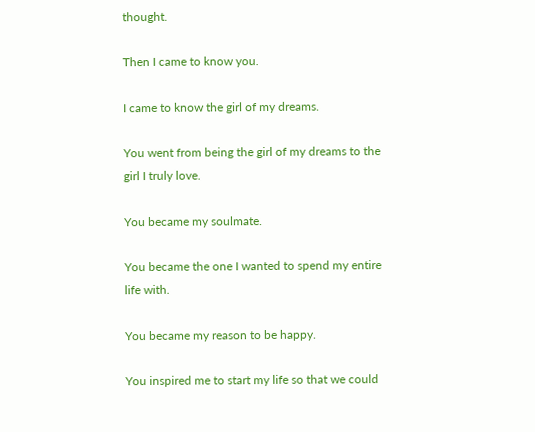thought.

Then I came to know you.

I came to know the girl of my dreams.

You went from being the girl of my dreams to the girl I truly love.

You became my soulmate.

You became the one I wanted to spend my entire life with.

You became my reason to be happy.

You inspired me to start my life so that we could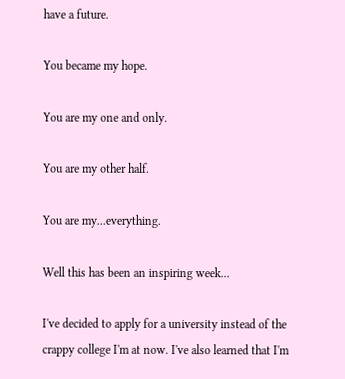have a future.

You became my hope.

You are my one and only.

You are my other half.

You are my...everything.

Well this has been an inspiring week...

I've decided to apply for a university instead of the crappy college I'm at now. I've also learned that I'm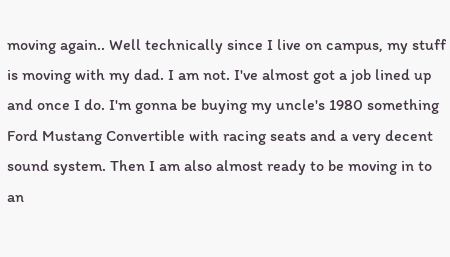moving again.. Well technically since I live on campus, my stuff is moving with my dad. I am not. I've almost got a job lined up and once I do. I'm gonna be buying my uncle's 1980 something Ford Mustang Convertible with racing seats and a very decent sound system. Then I am also almost ready to be moving in to an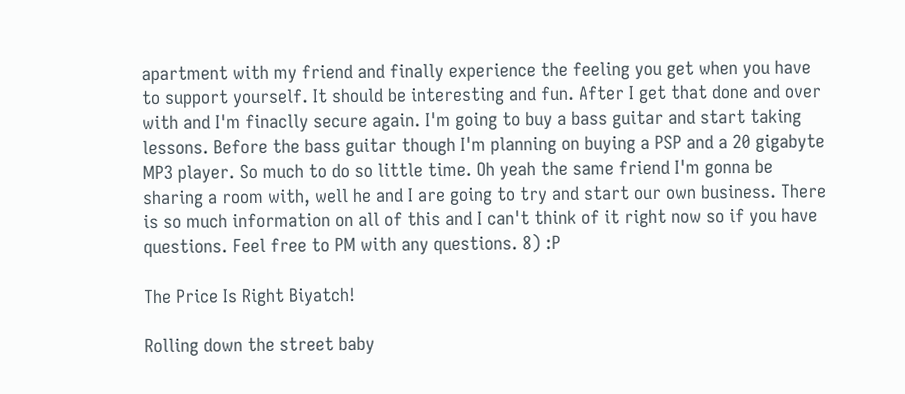apartment with my friend and finally experience the feeling you get when you have to support yourself. It should be interesting and fun. After I get that done and over with and I'm finaclly secure again. I'm going to buy a bass guitar and start taking lessons. Before the bass guitar though I'm planning on buying a PSP and a 20 gigabyte MP3 player. So much to do so little time. Oh yeah the same friend I'm gonna be sharing a room with, well he and I are going to try and start our own business. There is so much information on all of this and I can't think of it right now so if you have questions. Feel free to PM with any questions. 8) :P

The Price Is Right Biyatch!

Rolling down the street baby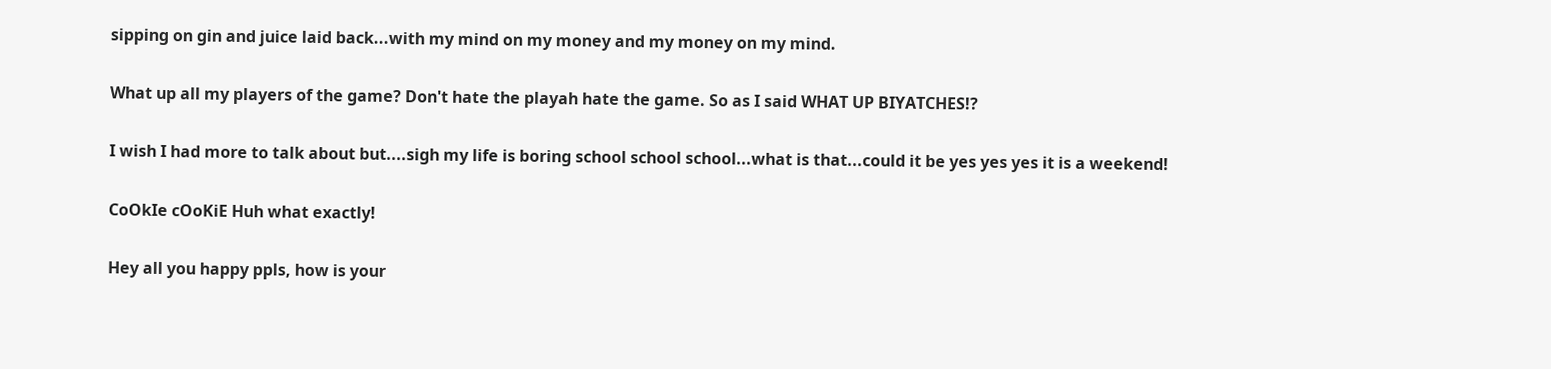sipping on gin and juice laid back...with my mind on my money and my money on my mind.

What up all my players of the game? Don't hate the playah hate the game. So as I said WHAT UP BIYATCHES!?

I wish I had more to talk about but....sigh my life is boring school school school...what is that...could it be yes yes yes it is a weekend!

CoOkIe cOoKiE Huh what exactly!

Hey all you happy ppls, how is your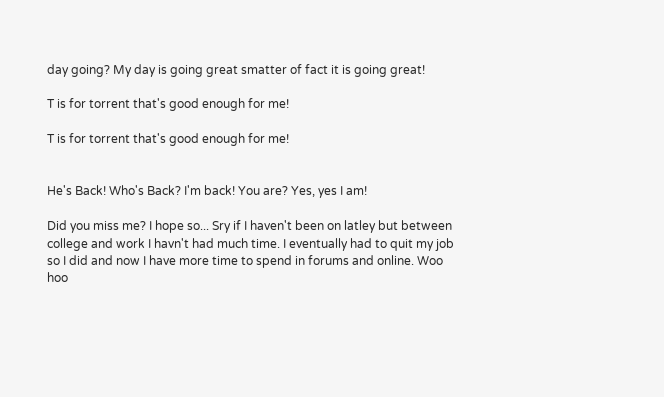day going? My day is going great smatter of fact it is going great!

T is for torrent that's good enough for me!

T is for torrent that's good enough for me!


He's Back! Who's Back? I'm back! You are? Yes, yes I am!

Did you miss me? I hope so... Sry if I haven't been on latley but between college and work I havn't had much time. I eventually had to quit my job so I did and now I have more time to spend in forums and online. Woo hoo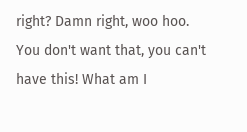right? Damn right, woo hoo. You don't want that, you can't have this! What am I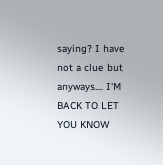saying? I have not a clue but anyways.... I'M BACK TO LET YOU KNOW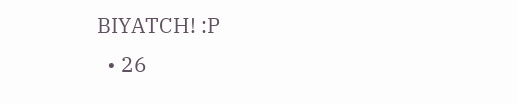BIYATCH! :P
  • 26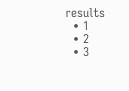results
  • 1
  • 2
  • 3